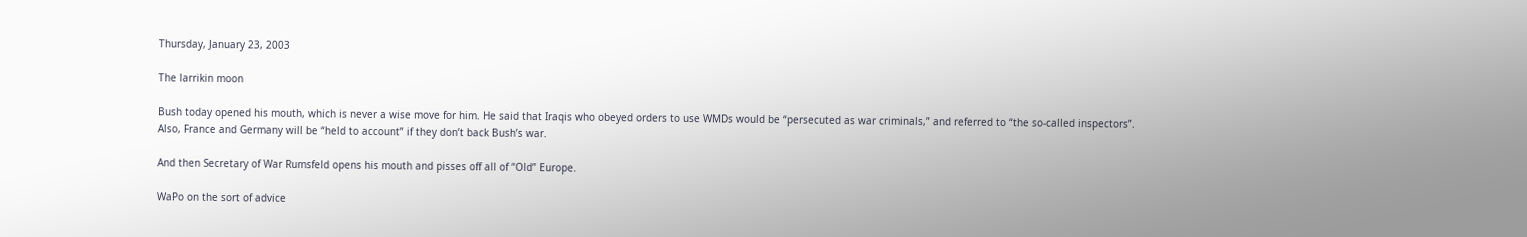Thursday, January 23, 2003

The larrikin moon

Bush today opened his mouth, which is never a wise move for him. He said that Iraqis who obeyed orders to use WMDs would be “persecuted as war criminals,” and referred to “the so-called inspectors”. Also, France and Germany will be “held to account” if they don’t back Bush’s war.

And then Secretary of War Rumsfeld opens his mouth and pisses off all of “Old” Europe.

WaPo on the sort of advice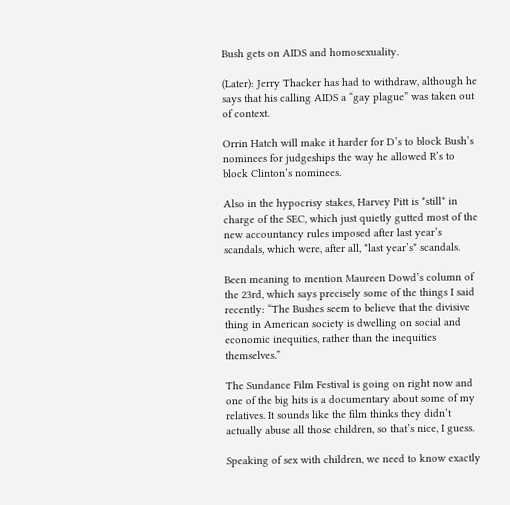Bush gets on AIDS and homosexuality.

(Later): Jerry Thacker has had to withdraw, although he says that his calling AIDS a “gay plague” was taken out of context.

Orrin Hatch will make it harder for D’s to block Bush’s nominees for judgeships the way he allowed R’s to block Clinton’s nominees.

Also in the hypocrisy stakes, Harvey Pitt is *still* in charge of the SEC, which just quietly gutted most of the new accountancy rules imposed after last year’s scandals, which were, after all, *last year’s* scandals.

Been meaning to mention Maureen Dowd’s column of the 23rd, which says precisely some of the things I said recently: “The Bushes seem to believe that the divisive thing in American society is dwelling on social and economic inequities, rather than the inequities themselves.”

The Sundance Film Festival is going on right now and one of the big hits is a documentary about some of my relatives. It sounds like the film thinks they didn’t actually abuse all those children, so that’s nice, I guess.

Speaking of sex with children, we need to know exactly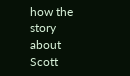how the story about Scott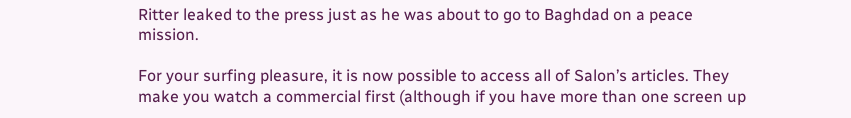Ritter leaked to the press just as he was about to go to Baghdad on a peace mission.

For your surfing pleasure, it is now possible to access all of Salon’s articles. They make you watch a commercial first (although if you have more than one screen up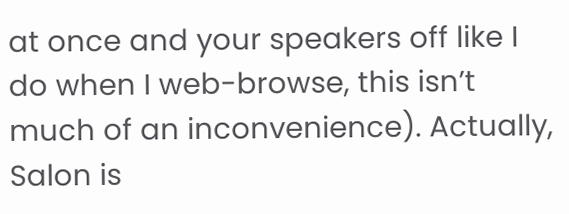at once and your speakers off like I do when I web-browse, this isn’t much of an inconvenience). Actually, Salon is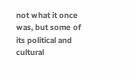not what it once was, but some of its political and cultural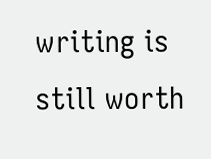writing is still worth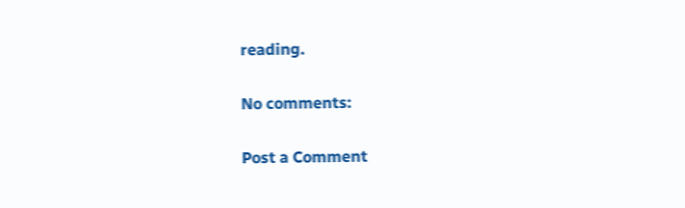reading.

No comments:

Post a Comment